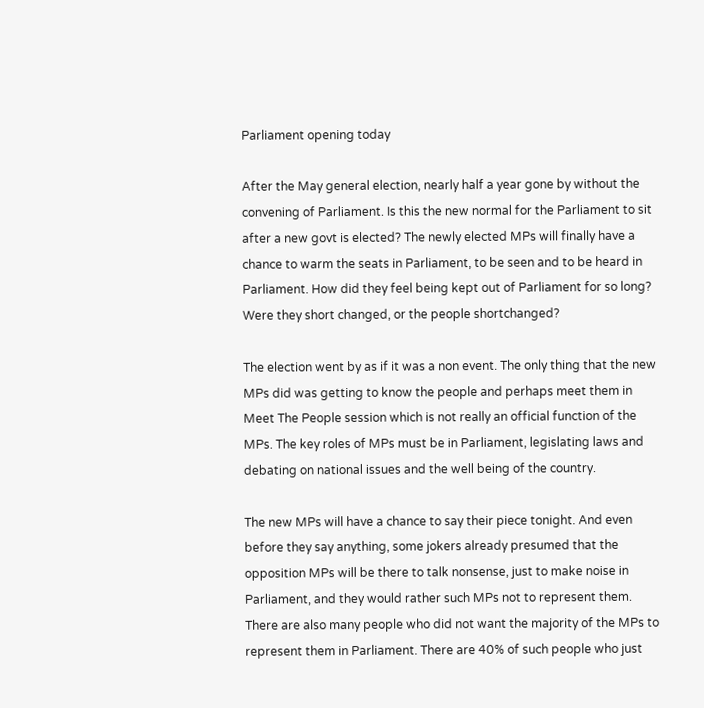Parliament opening today

After the May general election, nearly half a year gone by without the convening of Parliament. Is this the new normal for the Parliament to sit after a new govt is elected? The newly elected MPs will finally have a chance to warm the seats in Parliament, to be seen and to be heard in Parliament. How did they feel being kept out of Parliament for so long? Were they short changed, or the people shortchanged?

The election went by as if it was a non event. The only thing that the new MPs did was getting to know the people and perhaps meet them in Meet The People session which is not really an official function of the MPs. The key roles of MPs must be in Parliament, legislating laws and debating on national issues and the well being of the country.

The new MPs will have a chance to say their piece tonight. And even before they say anything, some jokers already presumed that the opposition MPs will be there to talk nonsense, just to make noise in Parliament, and they would rather such MPs not to represent them. There are also many people who did not want the majority of the MPs to represent them in Parliament. There are 40% of such people who just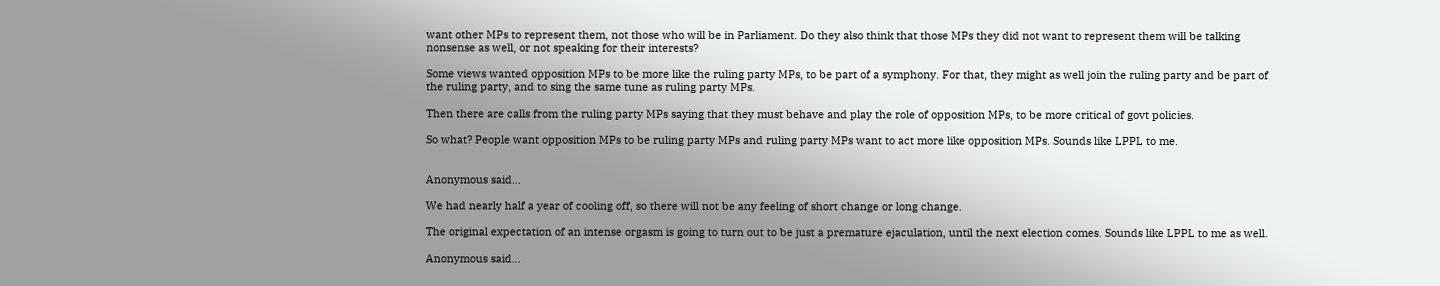want other MPs to represent them, not those who will be in Parliament. Do they also think that those MPs they did not want to represent them will be talking nonsense as well, or not speaking for their interests?

Some views wanted opposition MPs to be more like the ruling party MPs, to be part of a symphony. For that, they might as well join the ruling party and be part of the ruling party, and to sing the same tune as ruling party MPs.

Then there are calls from the ruling party MPs saying that they must behave and play the role of opposition MPs, to be more critical of govt policies.

So what? People want opposition MPs to be ruling party MPs and ruling party MPs want to act more like opposition MPs. Sounds like LPPL to me.


Anonymous said...

We had nearly half a year of cooling off, so there will not be any feeling of short change or long change.

The original expectation of an intense orgasm is going to turn out to be just a premature ejaculation, until the next election comes. Sounds like LPPL to me as well.

Anonymous said...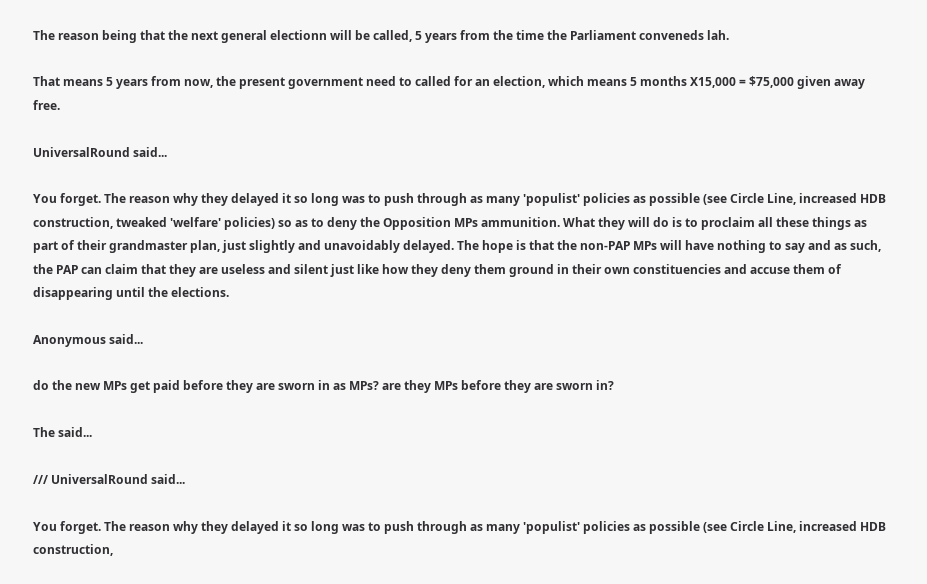The reason being that the next general electionn will be called, 5 years from the time the Parliament conveneds lah.

That means 5 years from now, the present government need to called for an election, which means 5 months X15,000 = $75,000 given away free.

UniversalRound said...

You forget. The reason why they delayed it so long was to push through as many 'populist' policies as possible (see Circle Line, increased HDB construction, tweaked 'welfare' policies) so as to deny the Opposition MPs ammunition. What they will do is to proclaim all these things as part of their grandmaster plan, just slightly and unavoidably delayed. The hope is that the non-PAP MPs will have nothing to say and as such, the PAP can claim that they are useless and silent just like how they deny them ground in their own constituencies and accuse them of disappearing until the elections.

Anonymous said...

do the new MPs get paid before they are sworn in as MPs? are they MPs before they are sworn in?

The said...

/// UniversalRound said...

You forget. The reason why they delayed it so long was to push through as many 'populist' policies as possible (see Circle Line, increased HDB construction,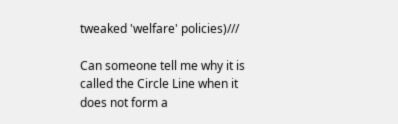tweaked 'welfare' policies)///

Can someone tell me why it is called the Circle Line when it does not form a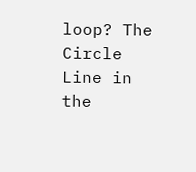loop? The Circle Line in the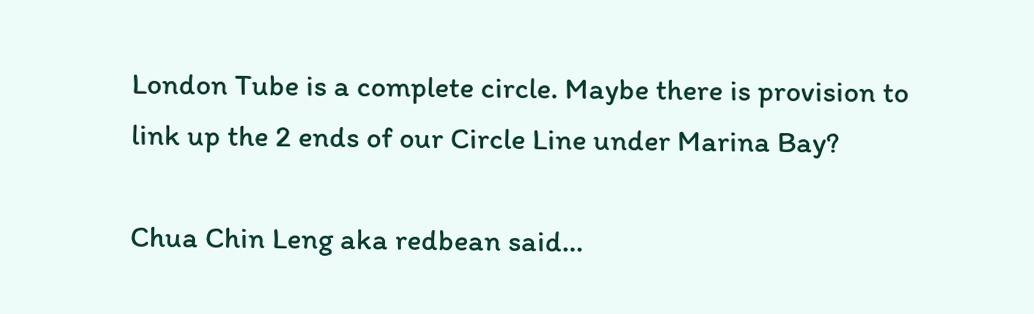London Tube is a complete circle. Maybe there is provision to link up the 2 ends of our Circle Line under Marina Bay?

Chua Chin Leng aka redbean said...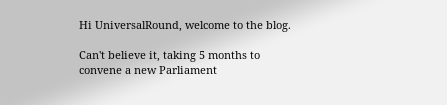Hi UniversalRound, welcome to the blog.

Can't believe it, taking 5 months to convene a new Parliament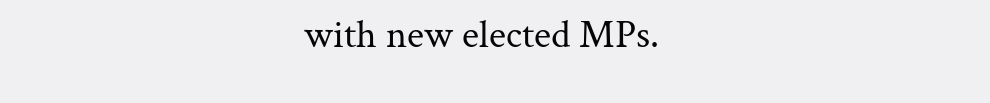with new elected MPs.